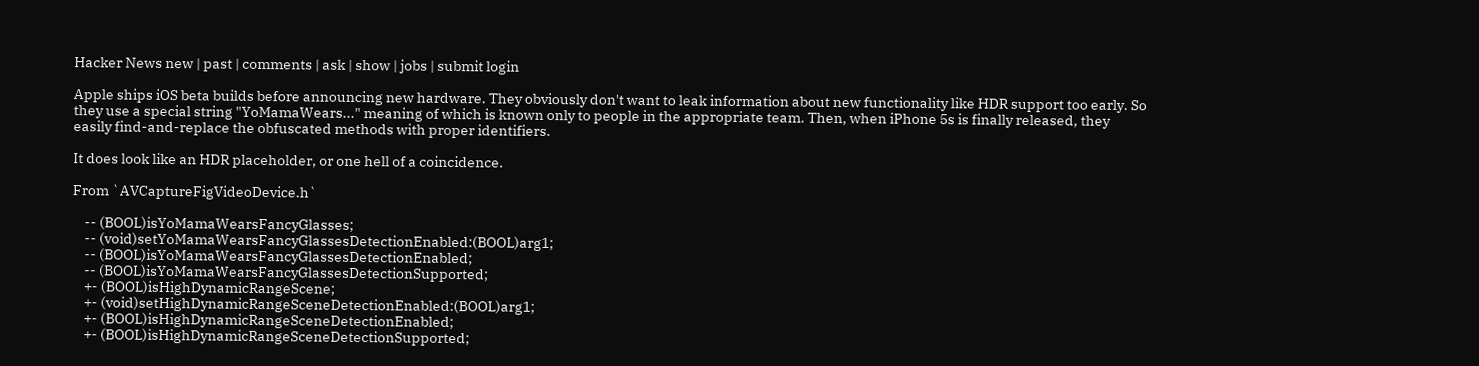Hacker News new | past | comments | ask | show | jobs | submit login

Apple ships iOS beta builds before announcing new hardware. They obviously don't want to leak information about new functionality like HDR support too early. So they use a special string "YoMamaWears..." meaning of which is known only to people in the appropriate team. Then, when iPhone 5s is finally released, they easily find-and-replace the obfuscated methods with proper identifiers.

It does look like an HDR placeholder, or one hell of a coincidence.

From `AVCaptureFigVideoDevice.h`

    -- (BOOL)isYoMamaWearsFancyGlasses;
    -- (void)setYoMamaWearsFancyGlassesDetectionEnabled:(BOOL)arg1;
    -- (BOOL)isYoMamaWearsFancyGlassesDetectionEnabled;
    -- (BOOL)isYoMamaWearsFancyGlassesDetectionSupported;
    +- (BOOL)isHighDynamicRangeScene;
    +- (void)setHighDynamicRangeSceneDetectionEnabled:(BOOL)arg1;
    +- (BOOL)isHighDynamicRangeSceneDetectionEnabled;
    +- (BOOL)isHighDynamicRangeSceneDetectionSupported;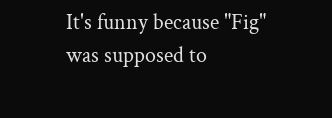It's funny because "Fig" was supposed to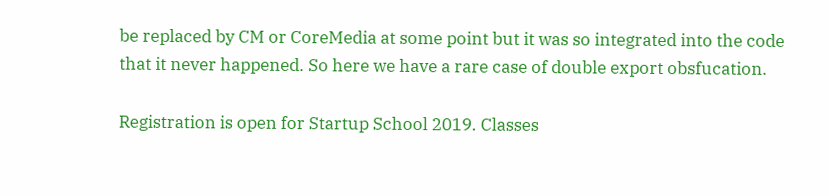be replaced by CM or CoreMedia at some point but it was so integrated into the code that it never happened. So here we have a rare case of double export obsfucation.

Registration is open for Startup School 2019. Classes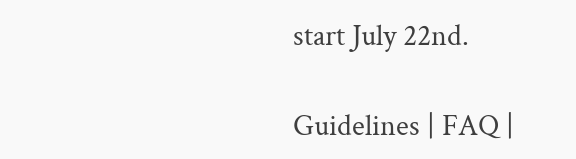start July 22nd.

Guidelines | FAQ |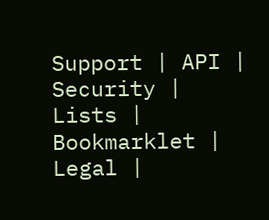Support | API | Security | Lists | Bookmarklet | Legal |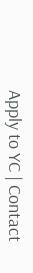Apply to YC | Contact